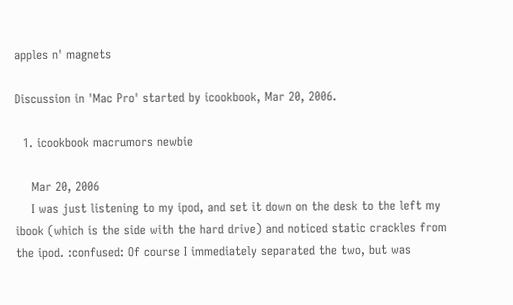apples n' magnets

Discussion in 'Mac Pro' started by icookbook, Mar 20, 2006.

  1. icookbook macrumors newbie

    Mar 20, 2006
    I was just listening to my ipod, and set it down on the desk to the left my ibook (which is the side with the hard drive) and noticed static crackles from the ipod. :confused: Of course I immediately separated the two, but was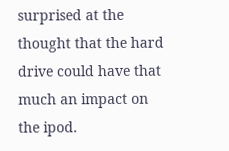surprised at the thought that the hard drive could have that much an impact on the ipod.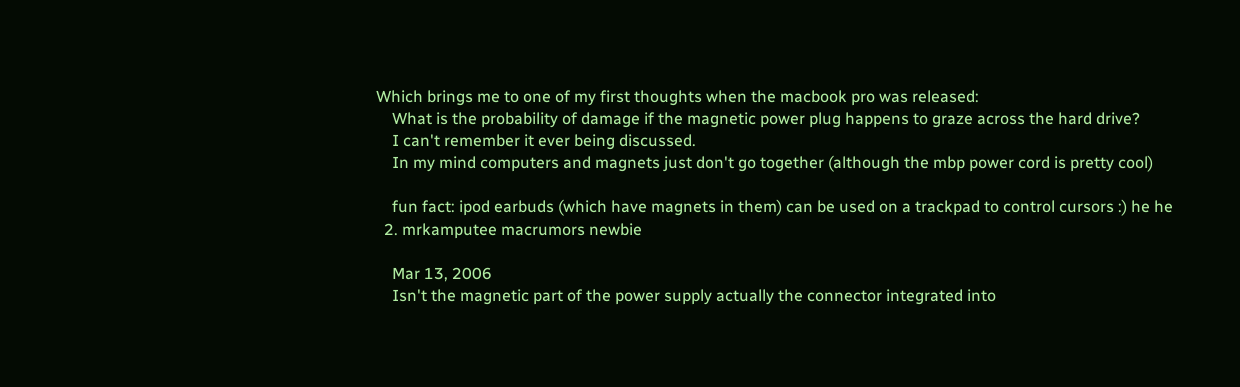Which brings me to one of my first thoughts when the macbook pro was released:
    What is the probability of damage if the magnetic power plug happens to graze across the hard drive?
    I can't remember it ever being discussed.
    In my mind computers and magnets just don't go together (although the mbp power cord is pretty cool)

    fun fact: ipod earbuds (which have magnets in them) can be used on a trackpad to control cursors :) he he
  2. mrkamputee macrumors newbie

    Mar 13, 2006
    Isn't the magnetic part of the power supply actually the connector integrated into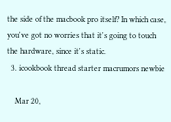the side of the macbook pro itself? In which case, you've got no worries that it's going to touch the hardware, since it's static.
  3. icookbook thread starter macrumors newbie

    Mar 20,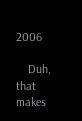2006

    Duh, that makes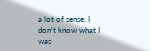a lot of sense. I don't know what I was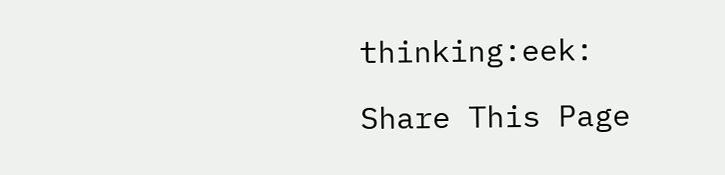thinking:eek:

Share This Page